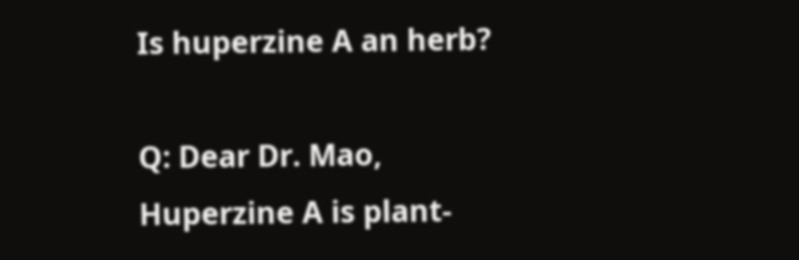Is huperzine A an herb?

Q: Dear Dr. Mao,
Huperzine A is plant-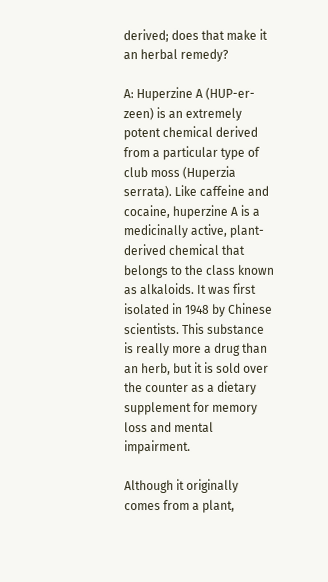derived; does that make it an herbal remedy?

A: Huperzine A (HUP-er-zeen) is an extremely potent chemical derived from a particular type of club moss (Huperzia serrata). Like caffeine and cocaine, huperzine A is a medicinally active, plant-derived chemical that belongs to the class known as alkaloids. It was first isolated in 1948 by Chinese scientists. This substance is really more a drug than an herb, but it is sold over the counter as a dietary supplement for memory loss and mental impairment.

Although it originally comes from a plant,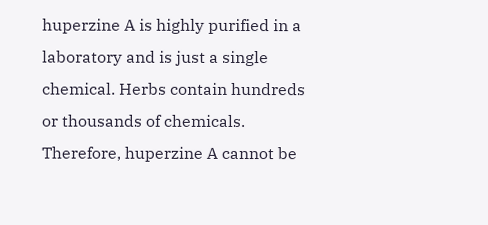huperzine A is highly purified in a laboratory and is just a single chemical. Herbs contain hundreds or thousands of chemicals. Therefore, huperzine A cannot be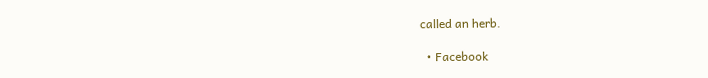called an herb.

  • Facebook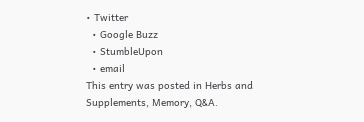• Twitter
  • Google Buzz
  • StumbleUpon
  • email
This entry was posted in Herbs and Supplements, Memory, Q&A.